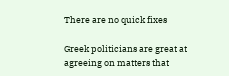There are no quick fixes

Greek politicians are great at agreeing on matters that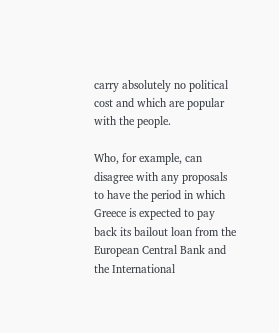carry absolutely no political cost and which are popular with the people.

Who, for example, can disagree with any proposals to have the period in which Greece is expected to pay back its bailout loan from the European Central Bank and the International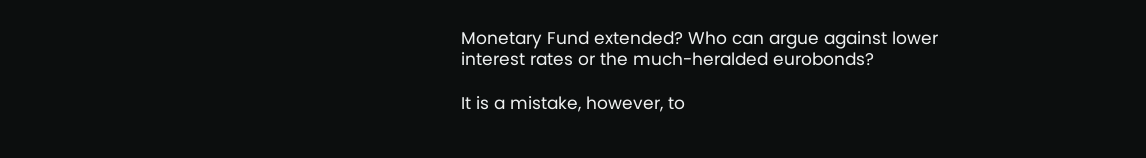Monetary Fund extended? Who can argue against lower interest rates or the much-heralded eurobonds?

It is a mistake, however, to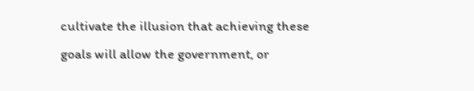cultivate the illusion that achieving these goals will allow the government, or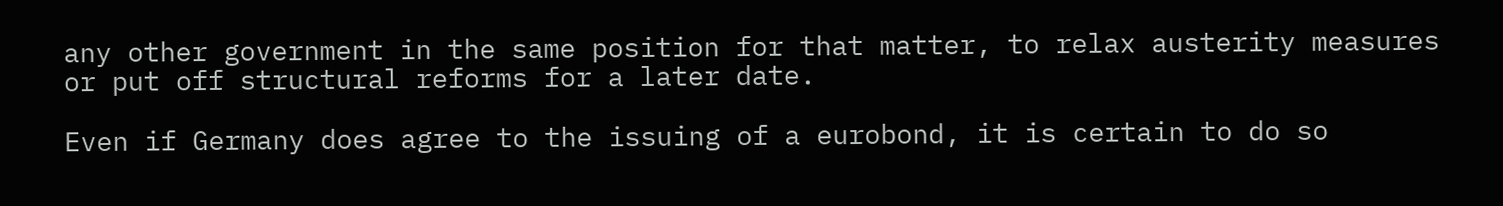any other government in the same position for that matter, to relax austerity measures or put off structural reforms for a later date.

Even if Germany does agree to the issuing of a eurobond, it is certain to do so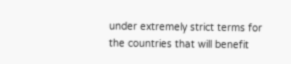under extremely strict terms for the countries that will benefit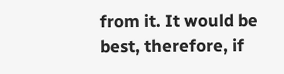from it. It would be best, therefore, if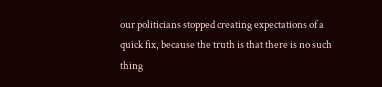our politicians stopped creating expectations of a quick fix, because the truth is that there is no such thing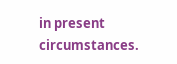in present circumstances.